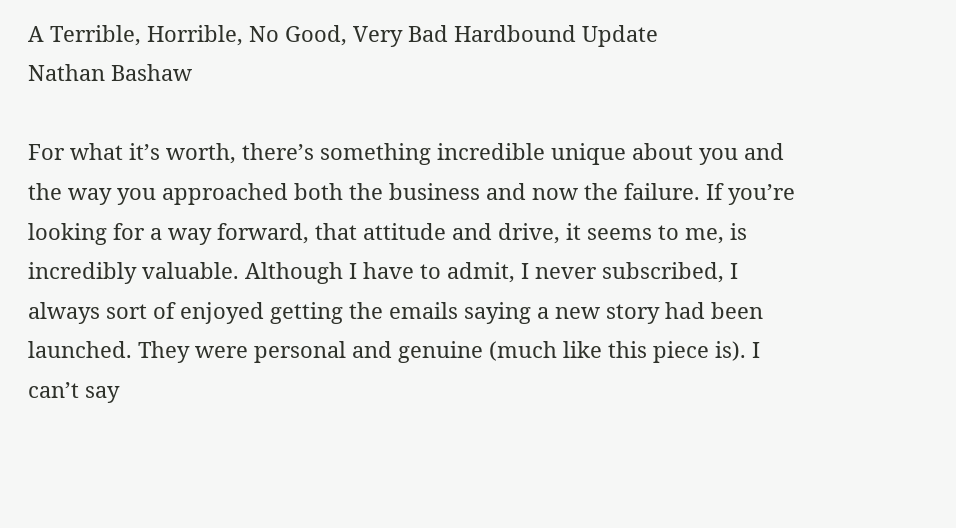A Terrible, Horrible, No Good, Very Bad Hardbound Update
Nathan Bashaw

For what it’s worth, there’s something incredible unique about you and the way you approached both the business and now the failure. If you’re looking for a way forward, that attitude and drive, it seems to me, is incredibly valuable. Although I have to admit, I never subscribed, I always sort of enjoyed getting the emails saying a new story had been launched. They were personal and genuine (much like this piece is). I can’t say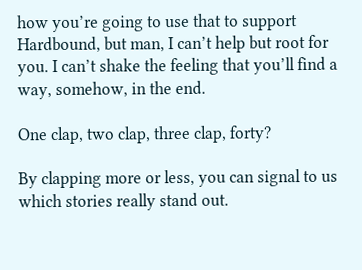how you’re going to use that to support Hardbound, but man, I can’t help but root for you. I can’t shake the feeling that you’ll find a way, somehow, in the end.

One clap, two clap, three clap, forty?

By clapping more or less, you can signal to us which stories really stand out.